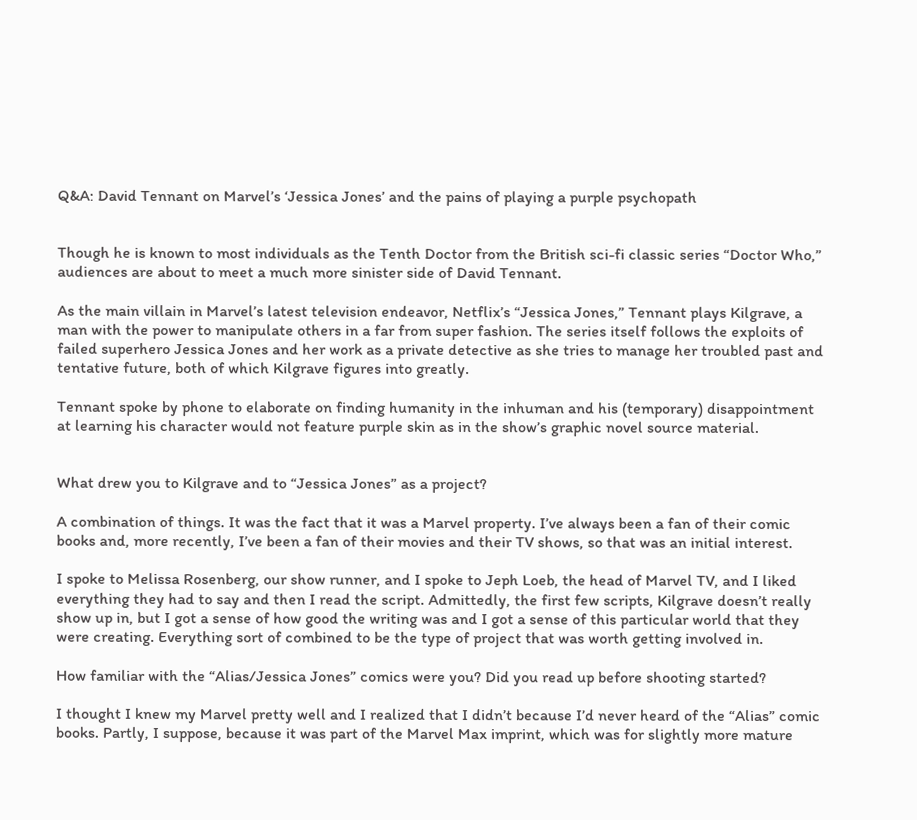Q&A: David Tennant on Marvel’s ‘Jessica Jones’ and the pains of playing a purple psychopath


Though he is known to most individuals as the Tenth Doctor from the British sci-fi classic series “Doctor Who,” audiences are about to meet a much more sinister side of David Tennant.

As the main villain in Marvel’s latest television endeavor, Netflix’s “Jessica Jones,” Tennant plays Kilgrave, a man with the power to manipulate others in a far from super fashion. The series itself follows the exploits of failed superhero Jessica Jones and her work as a private detective as she tries to manage her troubled past and tentative future, both of which Kilgrave figures into greatly.

Tennant spoke by phone to elaborate on finding humanity in the inhuman and his (temporary) disappointment at learning his character would not feature purple skin as in the show’s graphic novel source material.


What drew you to Kilgrave and to “Jessica Jones” as a project?

A combination of things. It was the fact that it was a Marvel property. I’ve always been a fan of their comic books and, more recently, I’ve been a fan of their movies and their TV shows, so that was an initial interest.

I spoke to Melissa Rosenberg, our show runner, and I spoke to Jeph Loeb, the head of Marvel TV, and I liked everything they had to say and then I read the script. Admittedly, the first few scripts, Kilgrave doesn’t really show up in, but I got a sense of how good the writing was and I got a sense of this particular world that they were creating. Everything sort of combined to be the type of project that was worth getting involved in.

How familiar with the “Alias/Jessica Jones” comics were you? Did you read up before shooting started?

I thought I knew my Marvel pretty well and I realized that I didn’t because I’d never heard of the “Alias” comic books. Partly, I suppose, because it was part of the Marvel Max imprint, which was for slightly more mature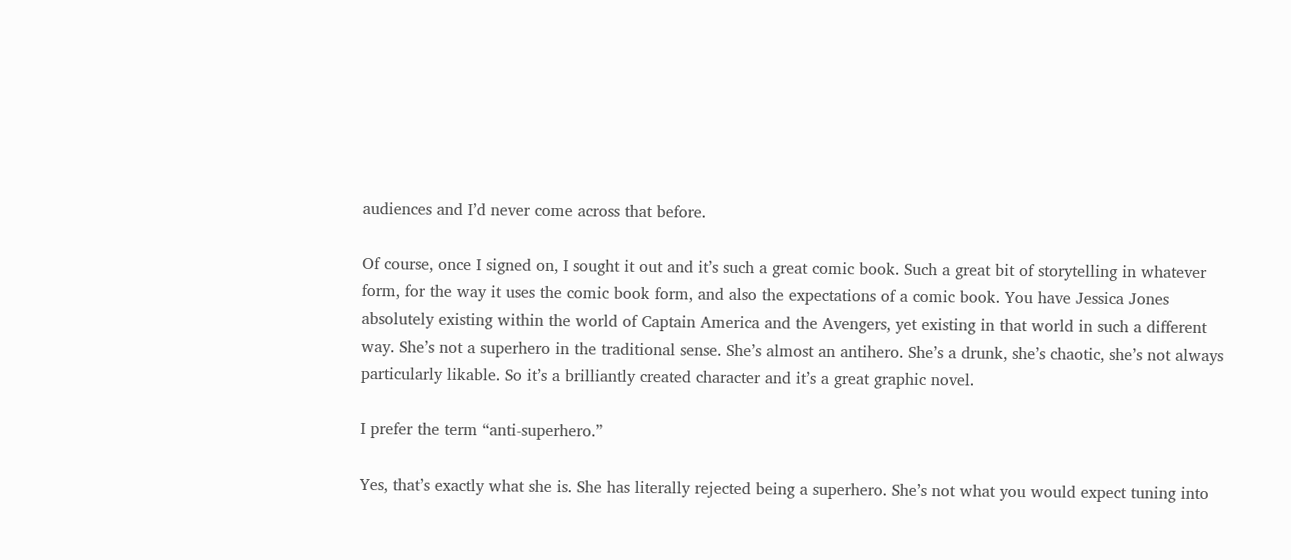audiences and I’d never come across that before.

Of course, once I signed on, I sought it out and it’s such a great comic book. Such a great bit of storytelling in whatever form, for the way it uses the comic book form, and also the expectations of a comic book. You have Jessica Jones absolutely existing within the world of Captain America and the Avengers, yet existing in that world in such a different way. She’s not a superhero in the traditional sense. She’s almost an antihero. She’s a drunk, she’s chaotic, she’s not always particularly likable. So it’s a brilliantly created character and it’s a great graphic novel.

I prefer the term “anti-superhero.”

Yes, that’s exactly what she is. She has literally rejected being a superhero. She’s not what you would expect tuning into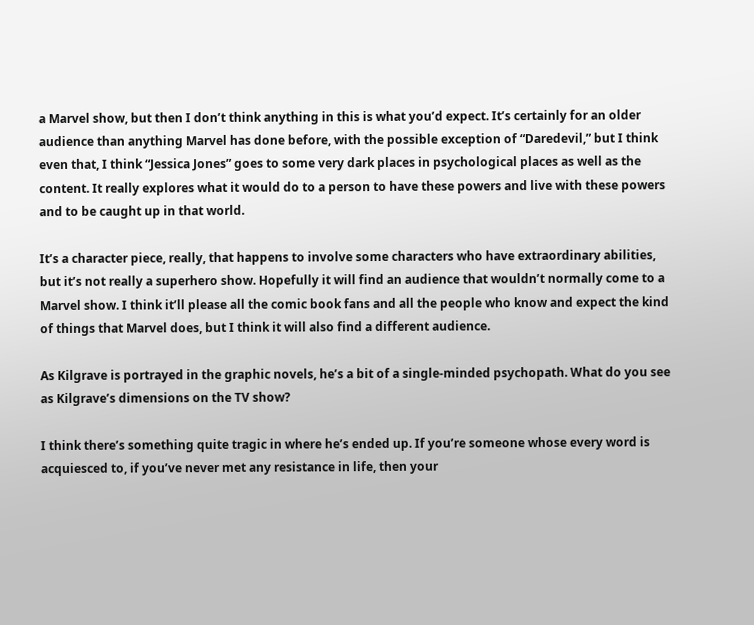a Marvel show, but then I don’t think anything in this is what you’d expect. It’s certainly for an older audience than anything Marvel has done before, with the possible exception of “Daredevil,” but I think even that, I think “Jessica Jones” goes to some very dark places in psychological places as well as the content. It really explores what it would do to a person to have these powers and live with these powers and to be caught up in that world.

It’s a character piece, really, that happens to involve some characters who have extraordinary abilities, but it’s not really a superhero show. Hopefully it will find an audience that wouldn’t normally come to a Marvel show. I think it’ll please all the comic book fans and all the people who know and expect the kind of things that Marvel does, but I think it will also find a different audience.

As Kilgrave is portrayed in the graphic novels, he’s a bit of a single-minded psychopath. What do you see as Kilgrave’s dimensions on the TV show?

I think there’s something quite tragic in where he’s ended up. If you’re someone whose every word is acquiesced to, if you’ve never met any resistance in life, then your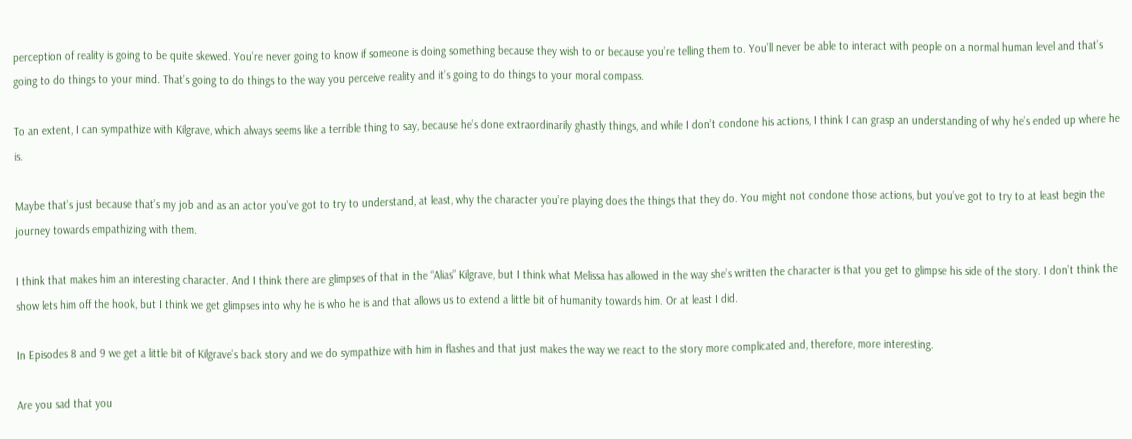perception of reality is going to be quite skewed. You’re never going to know if someone is doing something because they wish to or because you’re telling them to. You’ll never be able to interact with people on a normal human level and that’s going to do things to your mind. That’s going to do things to the way you perceive reality and it’s going to do things to your moral compass.

To an extent, I can sympathize with Kilgrave, which always seems like a terrible thing to say, because he’s done extraordinarily ghastly things, and while I don’t condone his actions, I think I can grasp an understanding of why he’s ended up where he is.

Maybe that’s just because that’s my job and as an actor you’ve got to try to understand, at least, why the character you’re playing does the things that they do. You might not condone those actions, but you’ve got to try to at least begin the journey towards empathizing with them.

I think that makes him an interesting character. And I think there are glimpses of that in the “Alias” Kilgrave, but I think what Melissa has allowed in the way she’s written the character is that you get to glimpse his side of the story. I don’t think the show lets him off the hook, but I think we get glimpses into why he is who he is and that allows us to extend a little bit of humanity towards him. Or at least I did.

In Episodes 8 and 9 we get a little bit of Kilgrave’s back story and we do sympathize with him in flashes and that just makes the way we react to the story more complicated and, therefore, more interesting.

Are you sad that you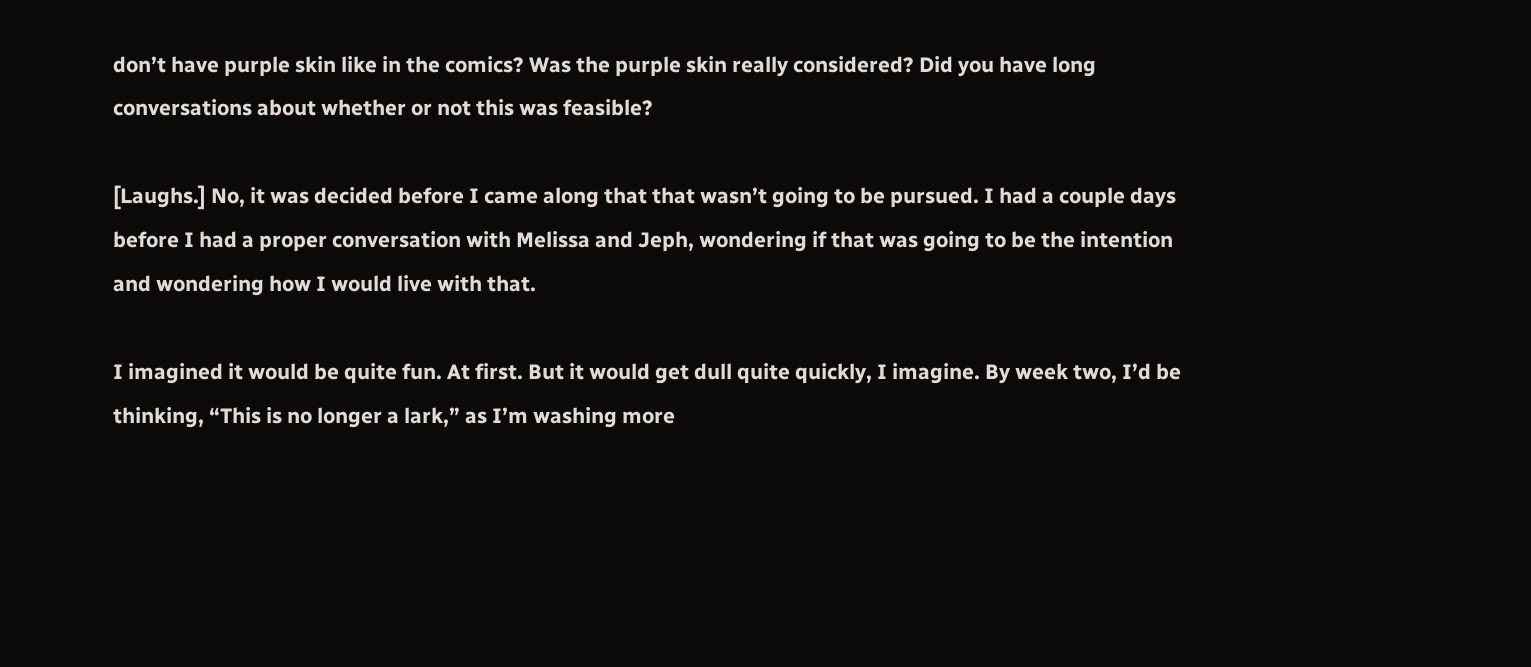don’t have purple skin like in the comics? Was the purple skin really considered? Did you have long conversations about whether or not this was feasible?

[Laughs.] No, it was decided before I came along that that wasn’t going to be pursued. I had a couple days before I had a proper conversation with Melissa and Jeph, wondering if that was going to be the intention and wondering how I would live with that.

I imagined it would be quite fun. At first. But it would get dull quite quickly, I imagine. By week two, I’d be thinking, “This is no longer a lark,” as I’m washing more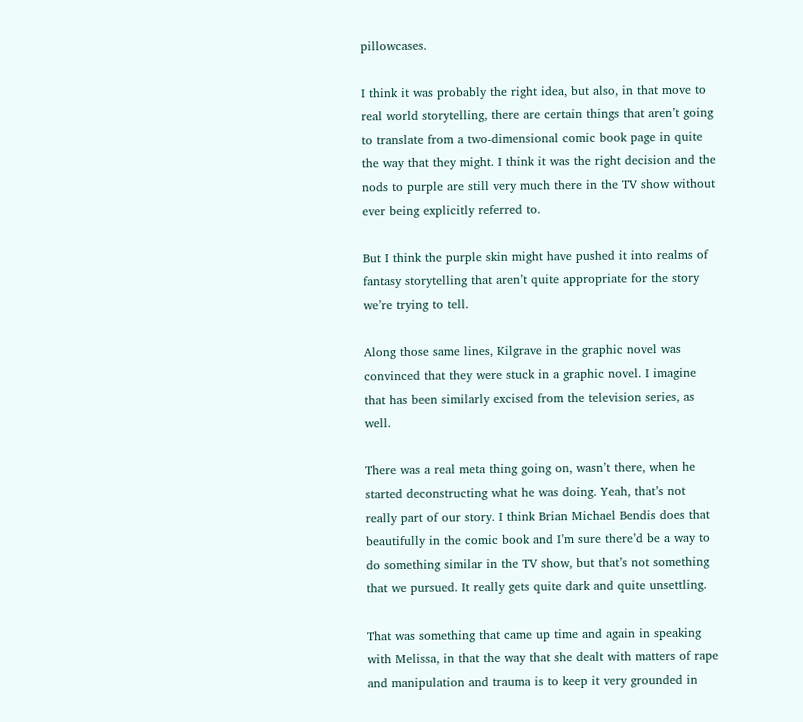pillowcases.

I think it was probably the right idea, but also, in that move to real world storytelling, there are certain things that aren’t going to translate from a two-dimensional comic book page in quite the way that they might. I think it was the right decision and the nods to purple are still very much there in the TV show without ever being explicitly referred to.

But I think the purple skin might have pushed it into realms of fantasy storytelling that aren’t quite appropriate for the story we’re trying to tell.

Along those same lines, Kilgrave in the graphic novel was convinced that they were stuck in a graphic novel. I imagine that has been similarly excised from the television series, as well.

There was a real meta thing going on, wasn’t there, when he started deconstructing what he was doing. Yeah, that’s not really part of our story. I think Brian Michael Bendis does that beautifully in the comic book and I’m sure there’d be a way to do something similar in the TV show, but that’s not something that we pursued. It really gets quite dark and quite unsettling.

That was something that came up time and again in speaking with Melissa, in that the way that she dealt with matters of rape and manipulation and trauma is to keep it very grounded in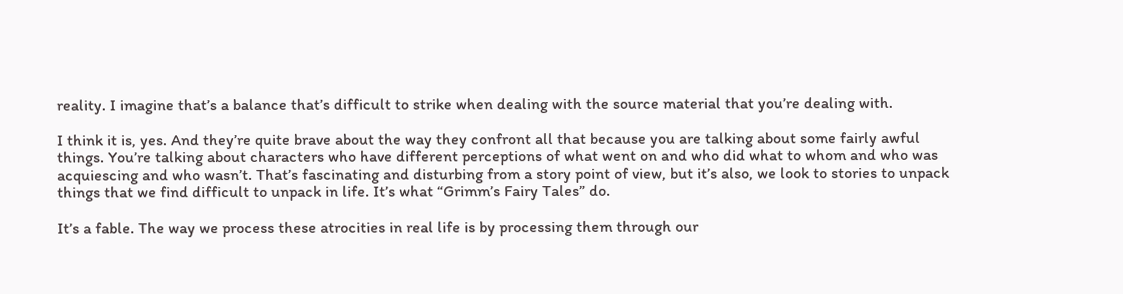reality. I imagine that’s a balance that’s difficult to strike when dealing with the source material that you’re dealing with.

I think it is, yes. And they’re quite brave about the way they confront all that because you are talking about some fairly awful things. You’re talking about characters who have different perceptions of what went on and who did what to whom and who was acquiescing and who wasn’t. That’s fascinating and disturbing from a story point of view, but it’s also, we look to stories to unpack things that we find difficult to unpack in life. It’s what “Grimm’s Fairy Tales” do.

It’s a fable. The way we process these atrocities in real life is by processing them through our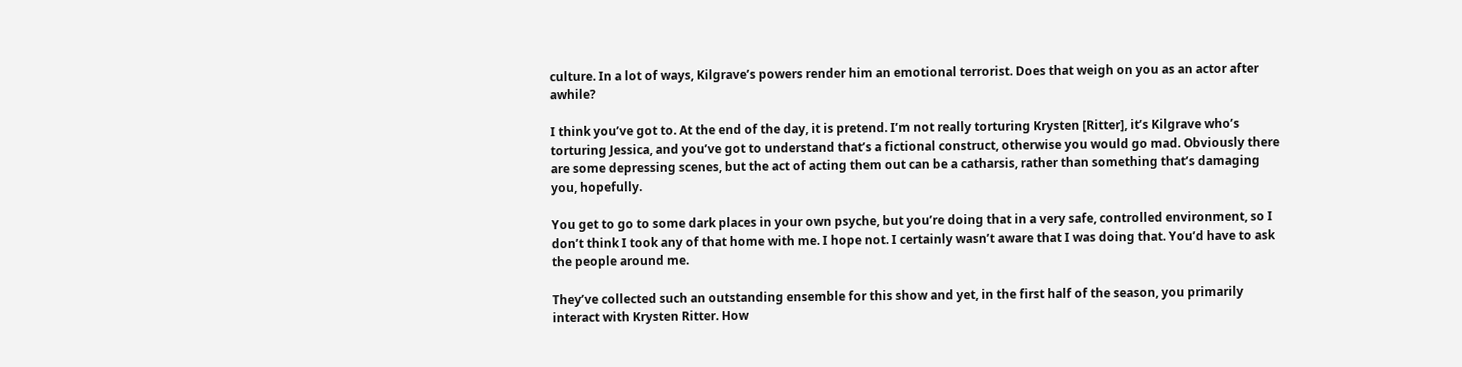culture. In a lot of ways, Kilgrave’s powers render him an emotional terrorist. Does that weigh on you as an actor after awhile?

I think you’ve got to. At the end of the day, it is pretend. I’m not really torturing Krysten [Ritter], it’s Kilgrave who’s torturing Jessica, and you’ve got to understand that’s a fictional construct, otherwise you would go mad. Obviously there are some depressing scenes, but the act of acting them out can be a catharsis, rather than something that’s damaging you, hopefully.

You get to go to some dark places in your own psyche, but you’re doing that in a very safe, controlled environment, so I don’t think I took any of that home with me. I hope not. I certainly wasn’t aware that I was doing that. You’d have to ask the people around me.

They’ve collected such an outstanding ensemble for this show and yet, in the first half of the season, you primarily interact with Krysten Ritter. How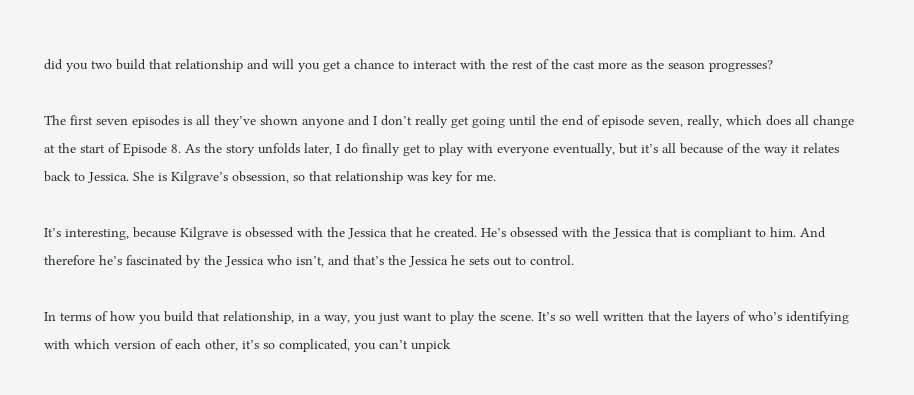did you two build that relationship and will you get a chance to interact with the rest of the cast more as the season progresses?

The first seven episodes is all they’ve shown anyone and I don’t really get going until the end of episode seven, really, which does all change at the start of Episode 8. As the story unfolds later, I do finally get to play with everyone eventually, but it’s all because of the way it relates back to Jessica. She is Kilgrave’s obsession, so that relationship was key for me.

It’s interesting, because Kilgrave is obsessed with the Jessica that he created. He’s obsessed with the Jessica that is compliant to him. And therefore he’s fascinated by the Jessica who isn’t, and that’s the Jessica he sets out to control.

In terms of how you build that relationship, in a way, you just want to play the scene. It’s so well written that the layers of who’s identifying with which version of each other, it’s so complicated, you can’t unpick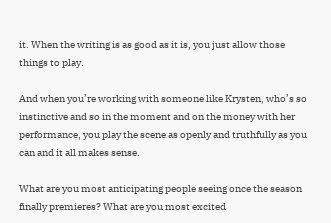it. When the writing is as good as it is, you just allow those things to play.

And when you’re working with someone like Krysten, who’s so instinctive and so in the moment and on the money with her performance, you play the scene as openly and truthfully as you can and it all makes sense.

What are you most anticipating people seeing once the season finally premieres? What are you most excited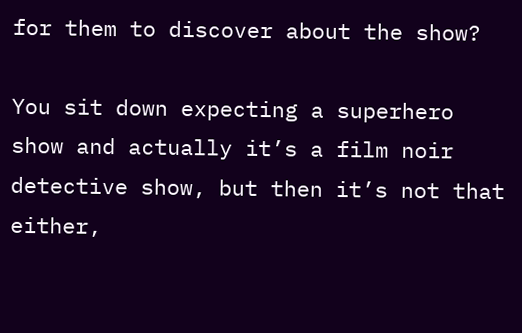for them to discover about the show?

You sit down expecting a superhero show and actually it’s a film noir detective show, but then it’s not that either,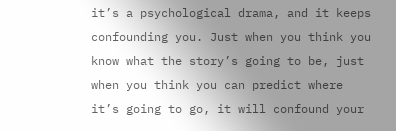it’s a psychological drama, and it keeps confounding you. Just when you think you know what the story’s going to be, just when you think you can predict where it’s going to go, it will confound your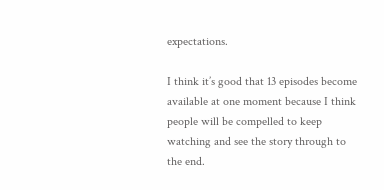expectations.

I think it’s good that 13 episodes become available at one moment because I think people will be compelled to keep watching and see the story through to the end.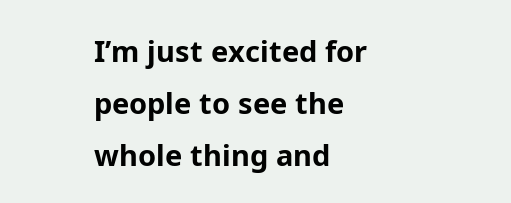I’m just excited for people to see the whole thing and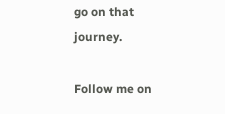go on that journey.

Follow me on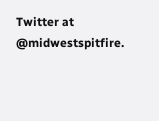Twitter at @midwestspitfire.